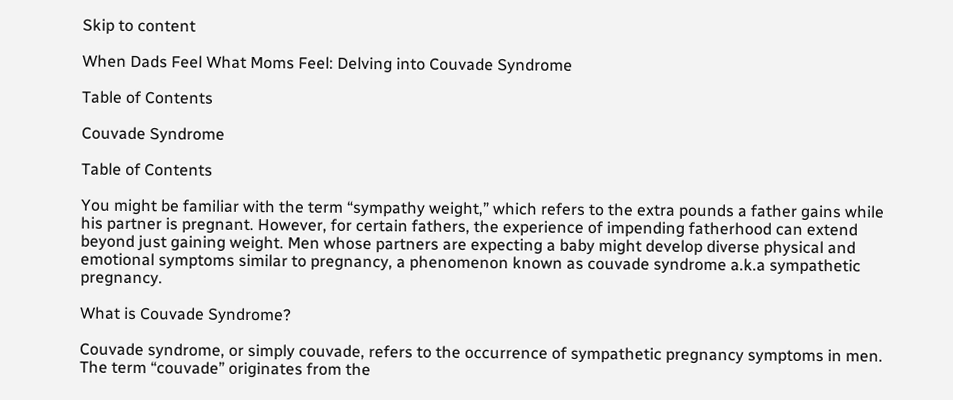Skip to content

When Dads Feel What Moms Feel: Delving into Couvade Syndrome

Table of Contents

Couvade Syndrome

Table of Contents

You might be familiar with the term “sympathy weight,” which refers to the extra pounds a father gains while his partner is pregnant. However, for certain fathers, the experience of impending fatherhood can extend beyond just gaining weight. Men whose partners are expecting a baby might develop diverse physical and emotional symptoms similar to pregnancy, a phenomenon known as couvade syndrome a.k.a sympathetic pregnancy.

What is Couvade Syndrome?

Couvade syndrome, or simply couvade, refers to the occurrence of sympathetic pregnancy symptoms in men. The term “couvade” originates from the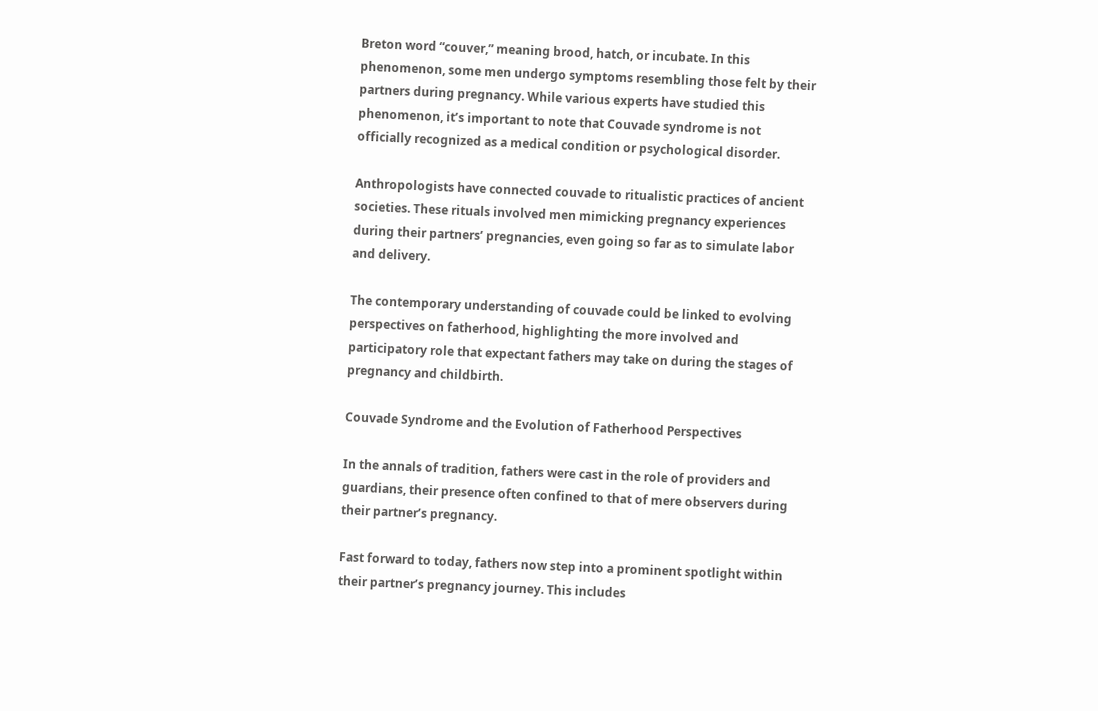Breton word “couver,” meaning brood, hatch, or incubate. In this phenomenon, some men undergo symptoms resembling those felt by their partners during pregnancy. While various experts have studied this phenomenon, it’s important to note that Couvade syndrome is not officially recognized as a medical condition or psychological disorder.

Anthropologists have connected couvade to ritualistic practices of ancient societies. These rituals involved men mimicking pregnancy experiences during their partners’ pregnancies, even going so far as to simulate labor and delivery.

The contemporary understanding of couvade could be linked to evolving perspectives on fatherhood, highlighting the more involved and participatory role that expectant fathers may take on during the stages of pregnancy and childbirth.

Couvade Syndrome and the Evolution of Fatherhood Perspectives

In the annals of tradition, fathers were cast in the role of providers and guardians, their presence often confined to that of mere observers during their partner’s pregnancy.

Fast forward to today, fathers now step into a prominent spotlight within their partner’s pregnancy journey. This includes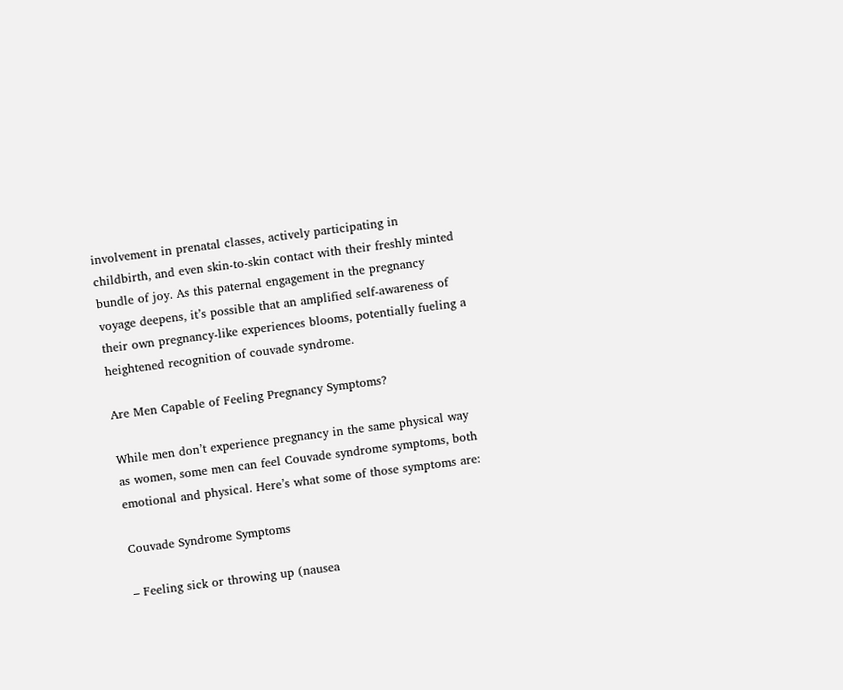involvement in prenatal classes, actively participating in childbirth, and even skin-to-skin contact with their freshly minted bundle of joy. As this paternal engagement in the pregnancy voyage deepens, it’s possible that an amplified self-awareness of their own pregnancy-like experiences blooms, potentially fueling a heightened recognition of couvade syndrome.

Are Men Capable of Feeling Pregnancy Symptoms?

While men don’t experience pregnancy in the same physical way as women, some men can feel Couvade syndrome symptoms, both emotional and physical. Here’s what some of those symptoms are:

Couvade Syndrome Symptoms

– Feeling sick or throwing up (nausea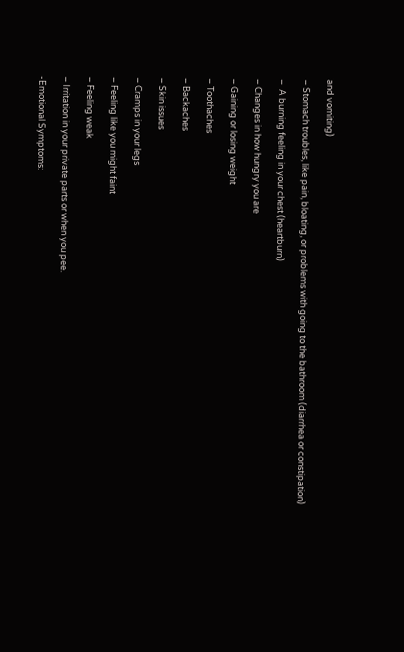and vomiting)

– Stomach troubles, like pain, bloating, or problems with going to the bathroom (diarrhea or constipation)

–  A burning feeling in your chest (heartburn)

– Changes in how hungry you are

– Gaining or losing weight

– Toothaches

– Backaches

– Skin issues

– Cramps in your legs

– Feeling like you might faint

– Feeling weak

– Irritation in your private parts or when you pee.

-Emotional Symptoms: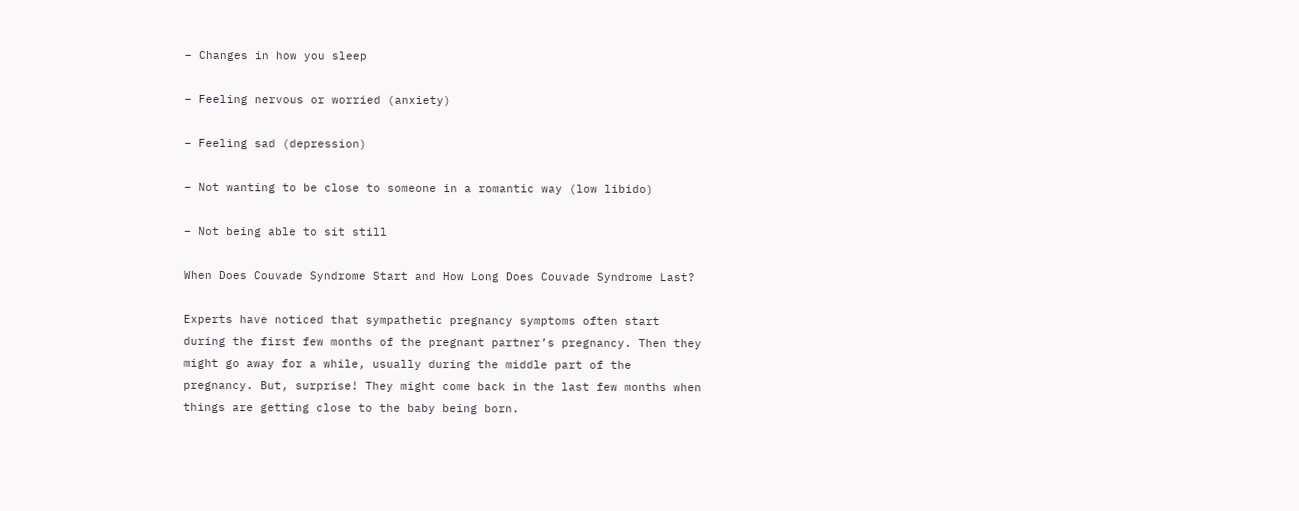– Changes in how you sleep

– Feeling nervous or worried (anxiety)

– Feeling sad (depression)

– Not wanting to be close to someone in a romantic way (low libido)

– Not being able to sit still

When Does Couvade Syndrome Start and How Long Does Couvade Syndrome Last?

Experts have noticed that sympathetic pregnancy symptoms often start during the first few months of the pregnant partner’s pregnancy. Then they might go away for a while, usually during the middle part of the pregnancy. But, surprise! They might come back in the last few months when things are getting close to the baby being born.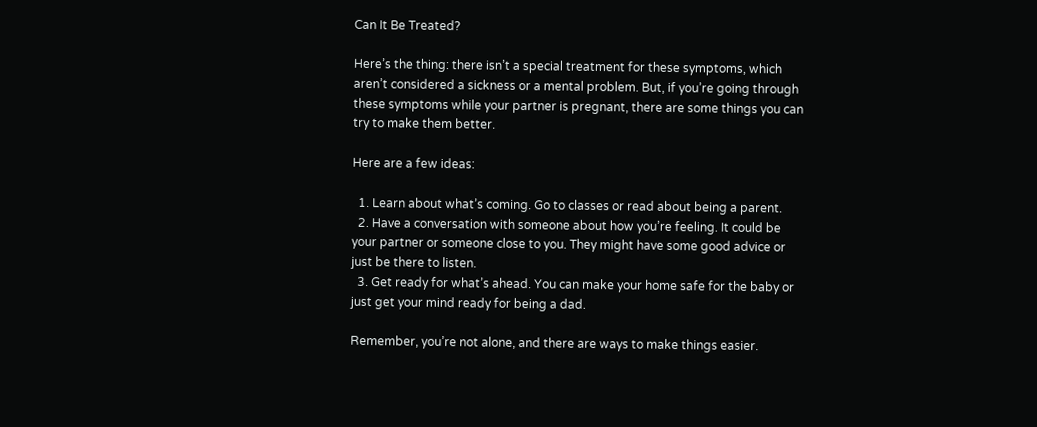Can It Be Treated?

Here’s the thing: there isn’t a special treatment for these symptoms, which aren’t considered a sickness or a mental problem. But, if you’re going through these symptoms while your partner is pregnant, there are some things you can try to make them better.

Here are a few ideas:

  1. Learn about what’s coming. Go to classes or read about being a parent.
  2. Have a conversation with someone about how you’re feeling. It could be your partner or someone close to you. They might have some good advice or just be there to listen.
  3. Get ready for what’s ahead. You can make your home safe for the baby or just get your mind ready for being a dad.

Remember, you’re not alone, and there are ways to make things easier.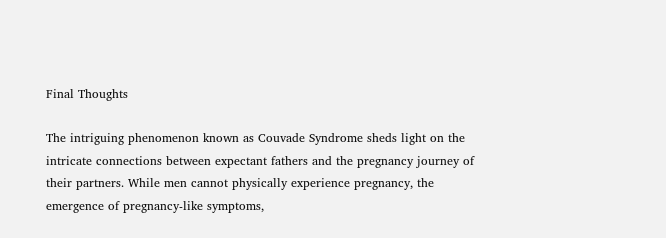Final Thoughts

The intriguing phenomenon known as Couvade Syndrome sheds light on the intricate connections between expectant fathers and the pregnancy journey of their partners. While men cannot physically experience pregnancy, the emergence of pregnancy-like symptoms,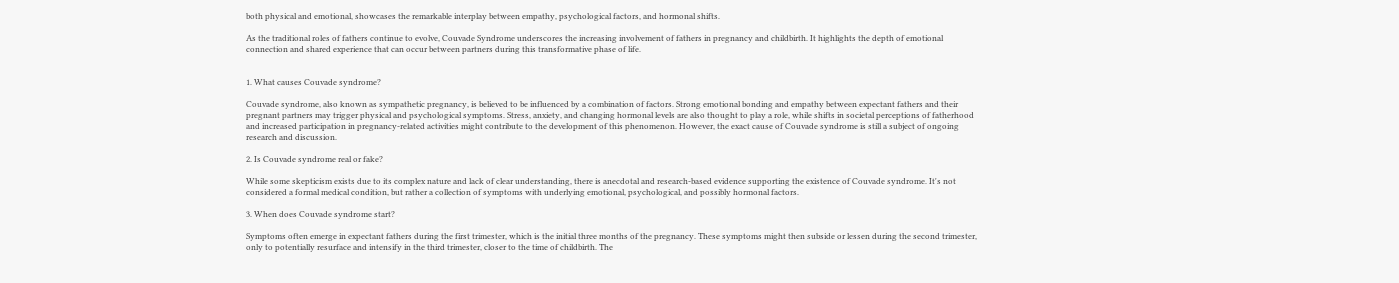both physical and emotional, showcases the remarkable interplay between empathy, psychological factors, and hormonal shifts.

As the traditional roles of fathers continue to evolve, Couvade Syndrome underscores the increasing involvement of fathers in pregnancy and childbirth. It highlights the depth of emotional connection and shared experience that can occur between partners during this transformative phase of life.


1. What causes Couvade syndrome?

Couvade syndrome, also known as sympathetic pregnancy, is believed to be influenced by a combination of factors. Strong emotional bonding and empathy between expectant fathers and their pregnant partners may trigger physical and psychological symptoms. Stress, anxiety, and changing hormonal levels are also thought to play a role, while shifts in societal perceptions of fatherhood and increased participation in pregnancy-related activities might contribute to the development of this phenomenon. However, the exact cause of Couvade syndrome is still a subject of ongoing research and discussion.

2. Is Couvade syndrome real or fake?

While some skepticism exists due to its complex nature and lack of clear understanding, there is anecdotal and research-based evidence supporting the existence of Couvade syndrome. It's not considered a formal medical condition, but rather a collection of symptoms with underlying emotional, psychological, and possibly hormonal factors.

3. When does Couvade syndrome start?

Symptoms often emerge in expectant fathers during the first trimester, which is the initial three months of the pregnancy. These symptoms might then subside or lessen during the second trimester, only to potentially resurface and intensify in the third trimester, closer to the time of childbirth. The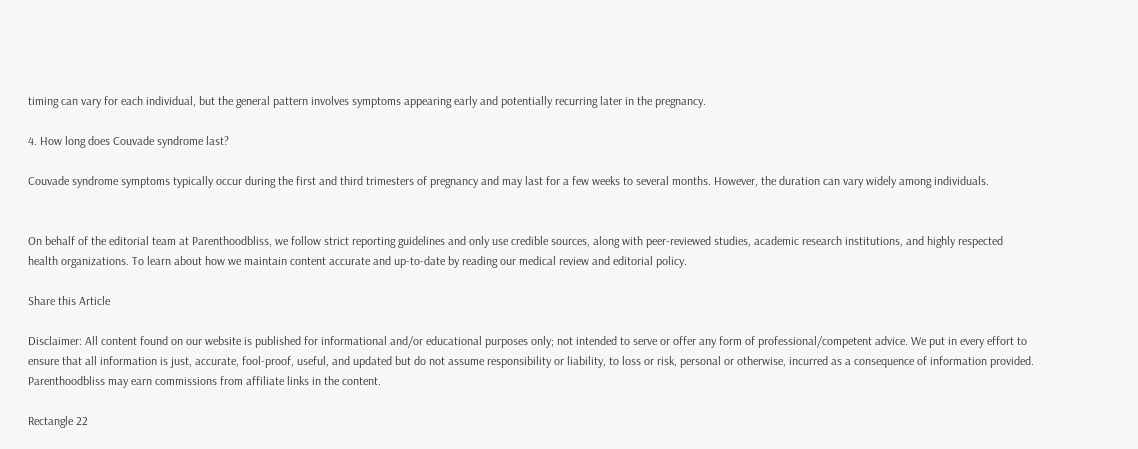timing can vary for each individual, but the general pattern involves symptoms appearing early and potentially recurring later in the pregnancy.

4. How long does Couvade syndrome last?

Couvade syndrome symptoms typically occur during the first and third trimesters of pregnancy and may last for a few weeks to several months. However, the duration can vary widely among individuals.


On behalf of the editorial team at Parenthoodbliss, we follow strict reporting guidelines and only use credible sources, along with peer-reviewed studies, academic research institutions, and highly respected health organizations. To learn about how we maintain content accurate and up-to-date by reading our medical review and editorial policy.

Share this Article

Disclaimer: All content found on our website is published for informational and/or educational purposes only; not intended to serve or offer any form of professional/competent advice. We put in every effort to ensure that all information is just, accurate, fool-proof, useful, and updated but do not assume responsibility or liability, to loss or risk, personal or otherwise, incurred as a consequence of information provided. Parenthoodbliss may earn commissions from affiliate links in the content.

Rectangle 22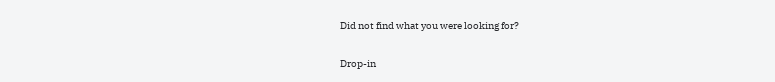Did not find what you were looking for?

Drop-in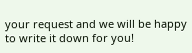your request and we will be happy to write it down for you!